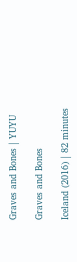Graves and Bones | YUYU

Graves and Bones

Iceland (2016) | 82 minutes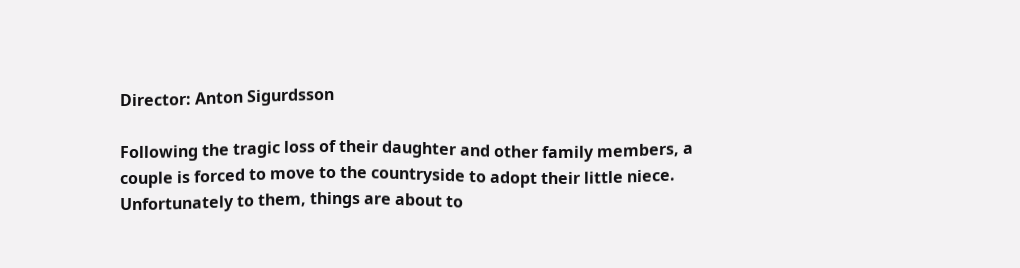Director: Anton Sigurdsson

Following the tragic loss of their daughter and other family members, a couple is forced to move to the countryside to adopt their little niece. Unfortunately to them, things are about to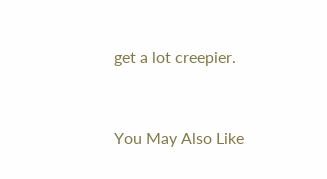get a lot creepier.


You May Also Like